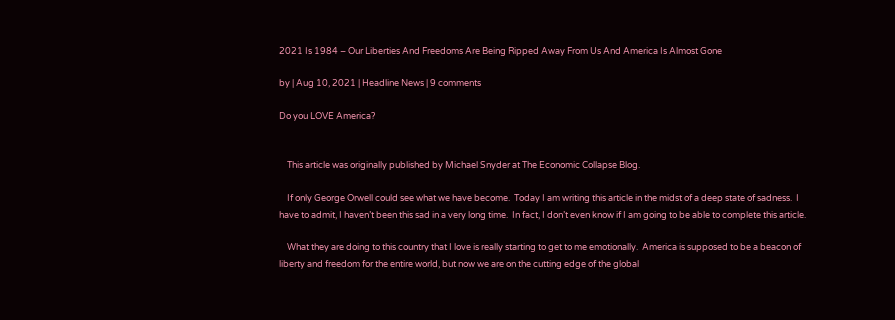2021 Is 1984 – Our Liberties And Freedoms Are Being Ripped Away From Us And America Is Almost Gone

by | Aug 10, 2021 | Headline News | 9 comments

Do you LOVE America?


    This article was originally published by Michael Snyder at The Economic Collapse Blog.

    If only George Orwell could see what we have become.  Today I am writing this article in the midst of a deep state of sadness.  I have to admit, I haven’t been this sad in a very long time.  In fact, I don’t even know if I am going to be able to complete this article.

    What they are doing to this country that I love is really starting to get to me emotionally.  America is supposed to be a beacon of liberty and freedom for the entire world, but now we are on the cutting edge of the global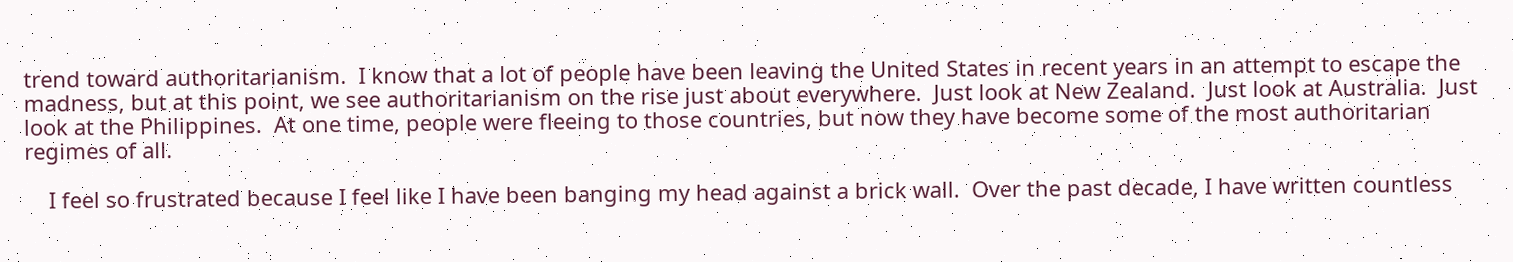trend toward authoritarianism.  I know that a lot of people have been leaving the United States in recent years in an attempt to escape the madness, but at this point, we see authoritarianism on the rise just about everywhere.  Just look at New Zealand.  Just look at Australia.  Just look at the Philippines.  At one time, people were fleeing to those countries, but now they have become some of the most authoritarian regimes of all.

    I feel so frustrated because I feel like I have been banging my head against a brick wall.  Over the past decade, I have written countless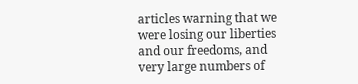articles warning that we were losing our liberties and our freedoms, and very large numbers of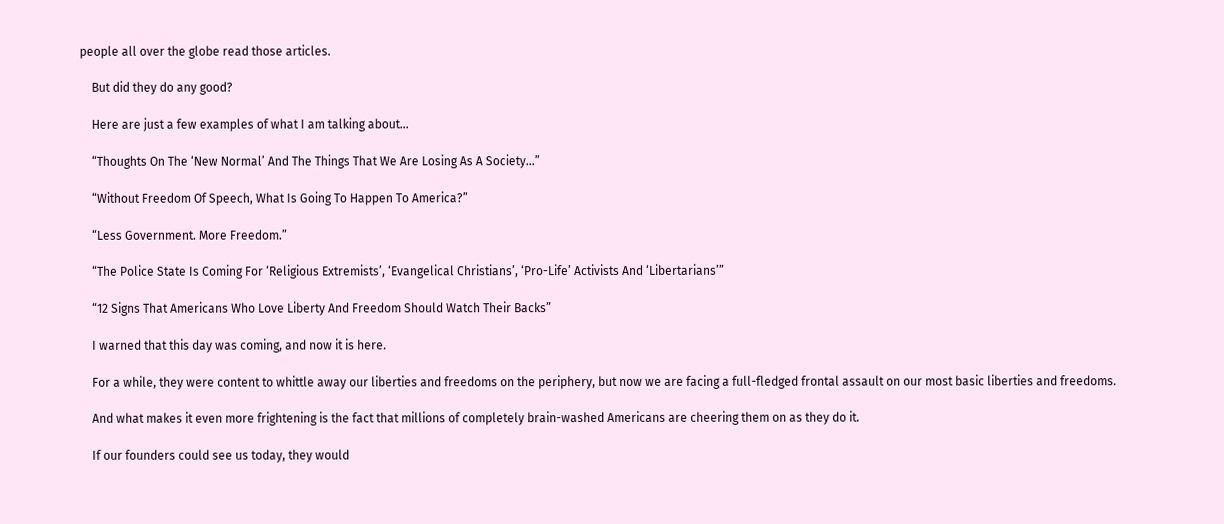people all over the globe read those articles.

    But did they do any good?

    Here are just a few examples of what I am talking about…

    “Thoughts On The ‘New Normal’ And The Things That We Are Losing As A Society…”

    “Without Freedom Of Speech, What Is Going To Happen To America?”

    “Less Government. More Freedom.”

    “The Police State Is Coming For ‘Religious Extremists’, ‘Evangelical Christians’, ‘Pro-Life’ Activists And ‘Libertarians’”

    “12 Signs That Americans Who Love Liberty And Freedom Should Watch Their Backs”

    I warned that this day was coming, and now it is here.

    For a while, they were content to whittle away our liberties and freedoms on the periphery, but now we are facing a full-fledged frontal assault on our most basic liberties and freedoms.

    And what makes it even more frightening is the fact that millions of completely brain-washed Americans are cheering them on as they do it.

    If our founders could see us today, they would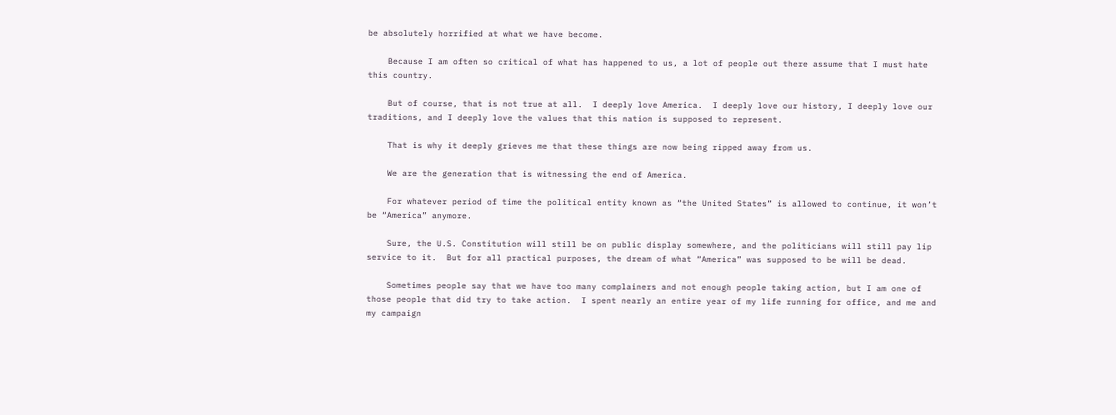be absolutely horrified at what we have become.

    Because I am often so critical of what has happened to us, a lot of people out there assume that I must hate this country.

    But of course, that is not true at all.  I deeply love America.  I deeply love our history, I deeply love our traditions, and I deeply love the values that this nation is supposed to represent.

    That is why it deeply grieves me that these things are now being ripped away from us.

    We are the generation that is witnessing the end of America.

    For whatever period of time the political entity known as “the United States” is allowed to continue, it won’t be “America” anymore.

    Sure, the U.S. Constitution will still be on public display somewhere, and the politicians will still pay lip service to it.  But for all practical purposes, the dream of what “America” was supposed to be will be dead.

    Sometimes people say that we have too many complainers and not enough people taking action, but I am one of those people that did try to take action.  I spent nearly an entire year of my life running for office, and me and my campaign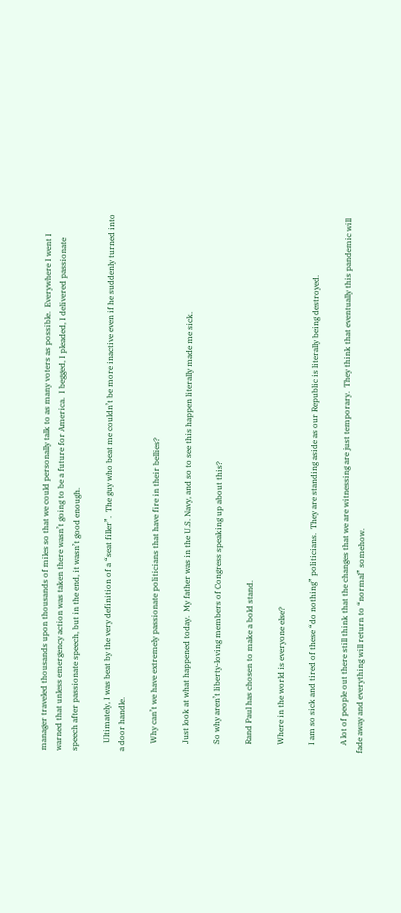manager traveled thousands upon thousands of miles so that we could personally talk to as many voters as possible.  Everywhere I went I warned that unless emergency action was taken there wasn’t going to be a future for America.  I begged, I pleaded, I delivered passionate speech after passionate speech, but in the end, it wasn’t good enough.

    Ultimately, I was beat by the very definition of a “seat filler”.  The guy who beat me couldn’t be more inactive even if he suddenly turned into a door handle.

    Why can’t we have extremely passionate politicians that have fire in their bellies?

    Just look at what happened today.  My father was in the U.S. Navy, and so to see this happen literally made me sick.

    So why aren’t liberty-loving members of Congress speaking up about this?

    Rand Paul has chosen to make a bold stand.

    Where in the world is everyone else?

    I am so sick and tired of these “do nothing” politicians.  They are standing aside as our Republic is literally being destroyed.

    A lot of people out there still think that the changes that we are witnessing are just temporary.  They think that eventually this pandemic will fade away and everything will return to “normal” somehow.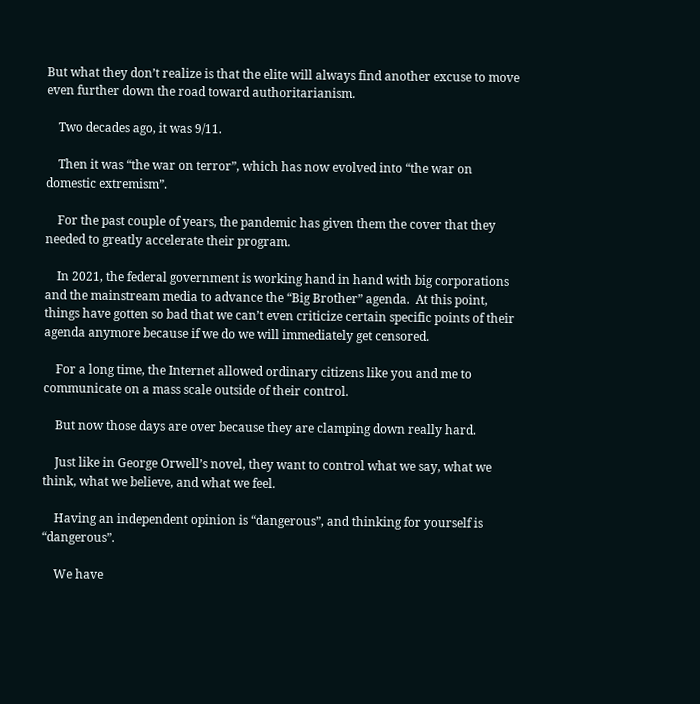But what they don’t realize is that the elite will always find another excuse to move even further down the road toward authoritarianism.

    Two decades ago, it was 9/11.

    Then it was “the war on terror”, which has now evolved into “the war on domestic extremism”.

    For the past couple of years, the pandemic has given them the cover that they needed to greatly accelerate their program.

    In 2021, the federal government is working hand in hand with big corporations and the mainstream media to advance the “Big Brother” agenda.  At this point, things have gotten so bad that we can’t even criticize certain specific points of their agenda anymore because if we do we will immediately get censored.

    For a long time, the Internet allowed ordinary citizens like you and me to communicate on a mass scale outside of their control.

    But now those days are over because they are clamping down really hard.

    Just like in George Orwell’s novel, they want to control what we say, what we think, what we believe, and what we feel.

    Having an independent opinion is “dangerous”, and thinking for yourself is “dangerous”.

    We have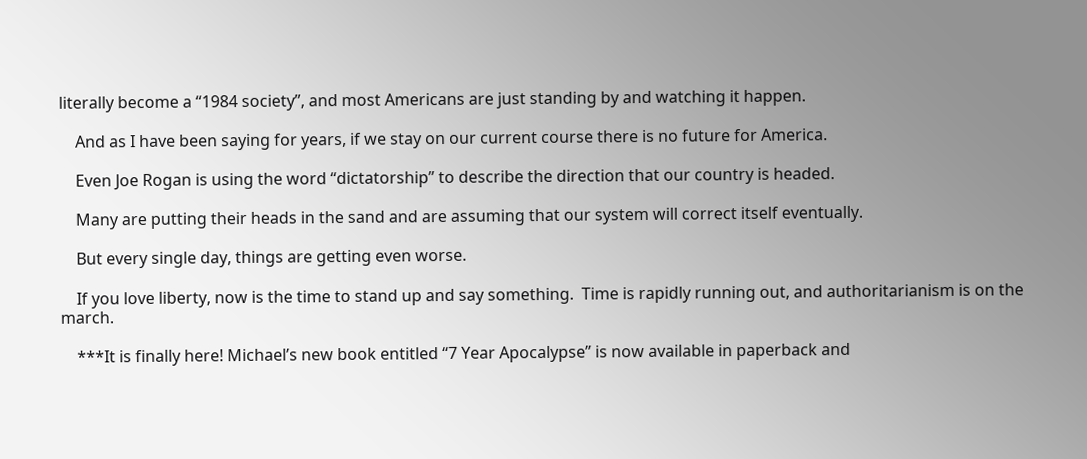literally become a “1984 society”, and most Americans are just standing by and watching it happen.

    And as I have been saying for years, if we stay on our current course there is no future for America.

    Even Joe Rogan is using the word “dictatorship” to describe the direction that our country is headed.

    Many are putting their heads in the sand and are assuming that our system will correct itself eventually.

    But every single day, things are getting even worse.

    If you love liberty, now is the time to stand up and say something.  Time is rapidly running out, and authoritarianism is on the march.

    ***It is finally here! Michael’s new book entitled “7 Year Apocalypse” is now available in paperback and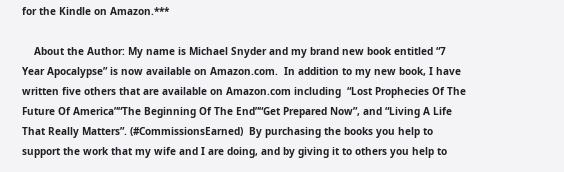for the Kindle on Amazon.***

    About the Author: My name is Michael Snyder and my brand new book entitled “7 Year Apocalypse” is now available on Amazon.com.  In addition to my new book, I have written five others that are available on Amazon.com including  “Lost Prophecies Of The Future Of America”“The Beginning Of The End”“Get Prepared Now”, and “Living A Life That Really Matters”. (#CommissionsEarned)  By purchasing the books you help to support the work that my wife and I are doing, and by giving it to others you help to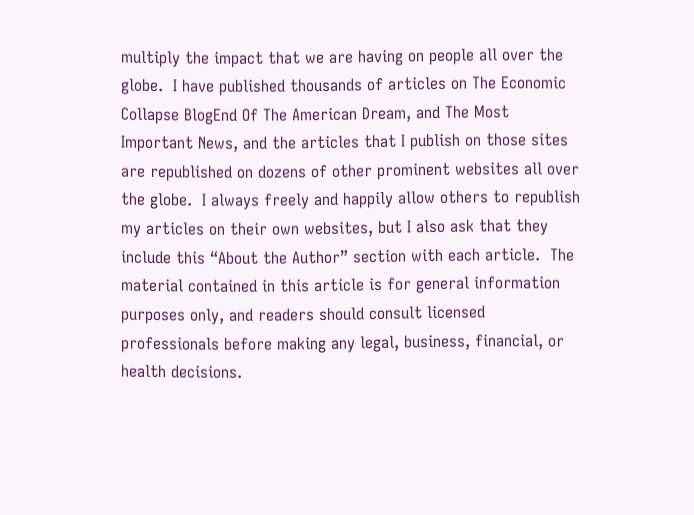multiply the impact that we are having on people all over the globe.  I have published thousands of articles on The Economic Collapse BlogEnd Of The American Dream, and The Most Important News, and the articles that I publish on those sites are republished on dozens of other prominent websites all over the globe.  I always freely and happily allow others to republish my articles on their own websites, but I also ask that they include this “About the Author” section with each article.  The material contained in this article is for general information purposes only, and readers should consult licensed professionals before making any legal, business, financial, or health decisions.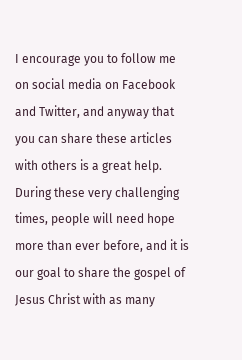I encourage you to follow me on social media on Facebook and Twitter, and anyway that you can share these articles with others is a great help.  During these very challenging times, people will need hope more than ever before, and it is our goal to share the gospel of Jesus Christ with as many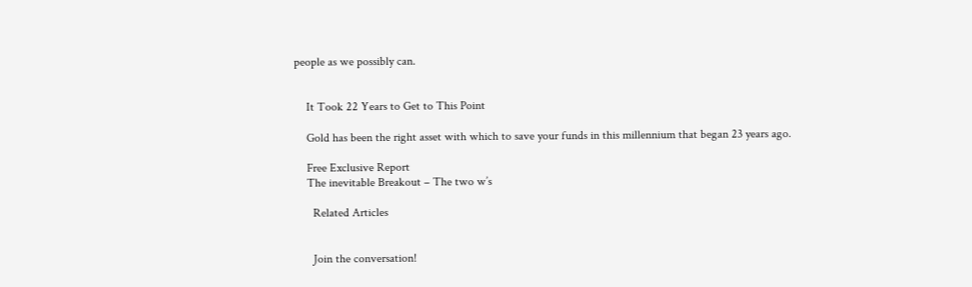people as we possibly can.


    It Took 22 Years to Get to This Point

    Gold has been the right asset with which to save your funds in this millennium that began 23 years ago.

    Free Exclusive Report
    The inevitable Breakout – The two w’s

      Related Articles


      Join the conversation!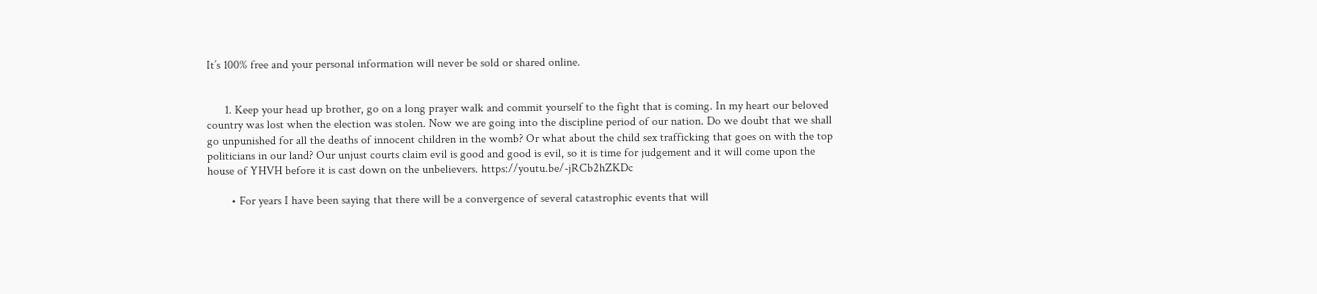It’s 100% free and your personal information will never be sold or shared online.


      1. Keep your head up brother, go on a long prayer walk and commit yourself to the fight that is coming. In my heart our beloved country was lost when the election was stolen. Now we are going into the discipline period of our nation. Do we doubt that we shall go unpunished for all the deaths of innocent children in the womb? Or what about the child sex trafficking that goes on with the top politicians in our land? Our unjust courts claim evil is good and good is evil, so it is time for judgement and it will come upon the house of YHVH before it is cast down on the unbelievers. https://youtu.be/-jRCb2hZKDc

        • For years I have been saying that there will be a convergence of several catastrophic events that will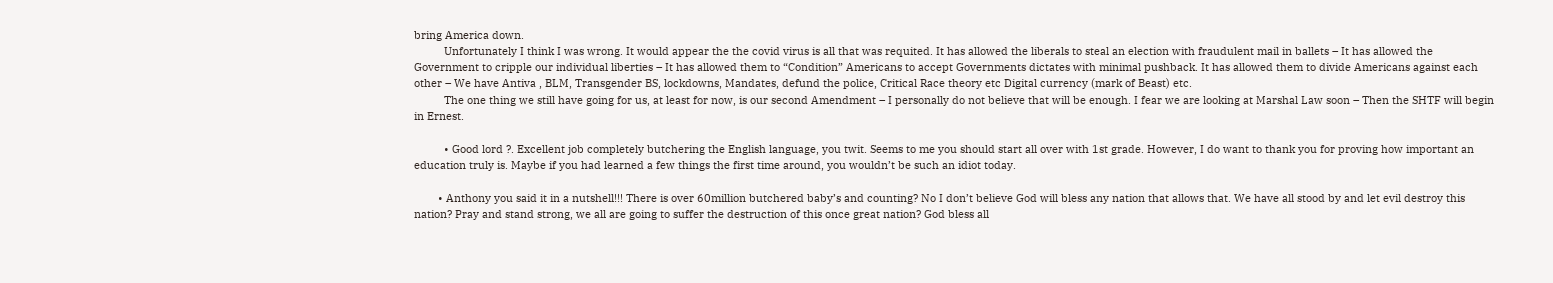bring America down.
          Unfortunately I think I was wrong. It would appear the the covid virus is all that was requited. It has allowed the liberals to steal an election with fraudulent mail in ballets – It has allowed the Government to cripple our individual liberties – It has allowed them to “Condition” Americans to accept Governments dictates with minimal pushback. It has allowed them to divide Americans against each other – We have Antiva , BLM, Transgender BS, lockdowns, Mandates, defund the police, Critical Race theory etc Digital currency (mark of Beast) etc.
          The one thing we still have going for us, at least for now, is our second Amendment – I personally do not believe that will be enough. I fear we are looking at Marshal Law soon – Then the SHTF will begin in Ernest.

          • Good lord ?. Excellent job completely butchering the English language, you twit. Seems to me you should start all over with 1st grade. However, I do want to thank you for proving how important an education truly is. Maybe if you had learned a few things the first time around, you wouldn’t be such an idiot today.

        • Anthony you said it in a nutshell!!! There is over 60million butchered baby’s and counting? No I don’t believe God will bless any nation that allows that. We have all stood by and let evil destroy this nation? Pray and stand strong, we all are going to suffer the destruction of this once great nation? God bless all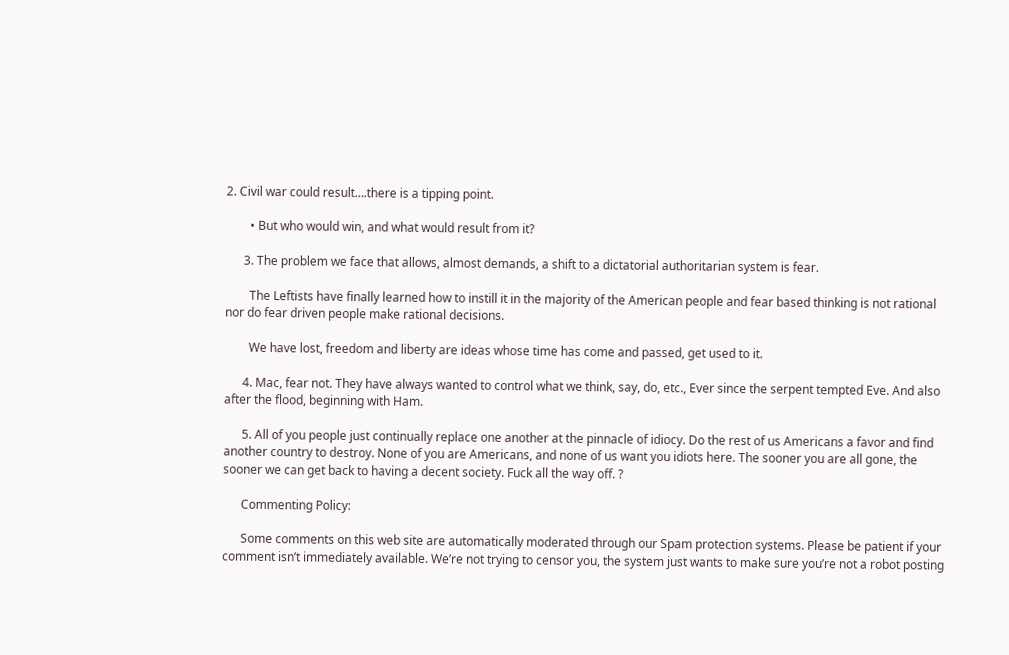2. Civil war could result….there is a tipping point.

        • But who would win, and what would result from it?

      3. The problem we face that allows, almost demands, a shift to a dictatorial authoritarian system is fear.

        The Leftists have finally learned how to instill it in the majority of the American people and fear based thinking is not rational nor do fear driven people make rational decisions.

        We have lost, freedom and liberty are ideas whose time has come and passed, get used to it.

      4. Mac, fear not. They have always wanted to control what we think, say, do, etc., Ever since the serpent tempted Eve. And also after the flood, beginning with Ham.

      5. All of you people just continually replace one another at the pinnacle of idiocy. Do the rest of us Americans a favor and find another country to destroy. None of you are Americans, and none of us want you idiots here. The sooner you are all gone, the sooner we can get back to having a decent society. Fuck all the way off. ?

      Commenting Policy:

      Some comments on this web site are automatically moderated through our Spam protection systems. Please be patient if your comment isn’t immediately available. We’re not trying to censor you, the system just wants to make sure you’re not a robot posting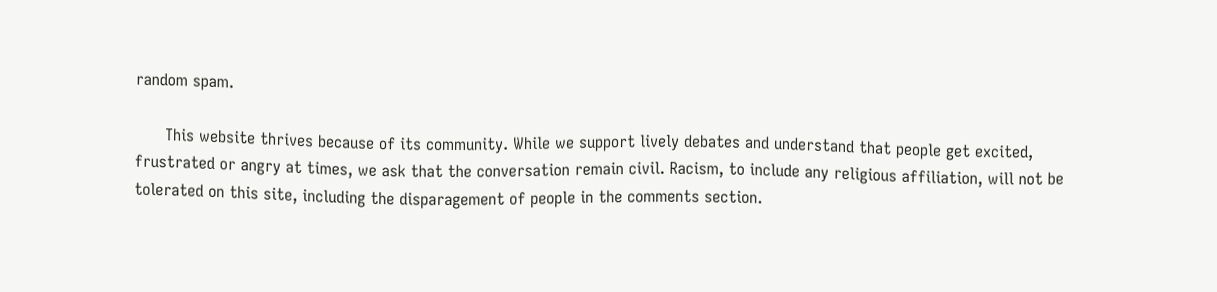random spam.

      This website thrives because of its community. While we support lively debates and understand that people get excited, frustrated or angry at times, we ask that the conversation remain civil. Racism, to include any religious affiliation, will not be tolerated on this site, including the disparagement of people in the comments section.